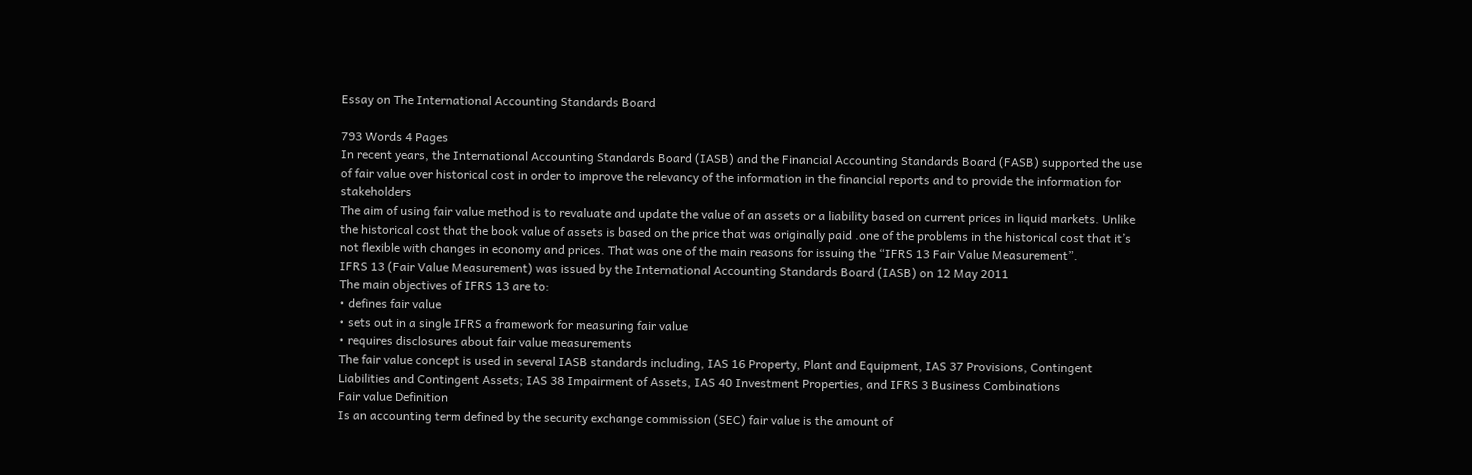Essay on The International Accounting Standards Board

793 Words 4 Pages
In recent years, the International Accounting Standards Board (IASB) and the Financial Accounting Standards Board (FASB) supported the use of fair value over historical cost in order to improve the relevancy of the information in the financial reports and to provide the information for stakeholders
The aim of using fair value method is to revaluate and update the value of an assets or a liability based on current prices in liquid markets. Unlike the historical cost that the book value of assets is based on the price that was originally paid .one of the problems in the historical cost that it’s not flexible with changes in economy and prices. That was one of the main reasons for issuing the “IFRS 13 Fair Value Measurement”.
IFRS 13 (Fair Value Measurement) was issued by the International Accounting Standards Board (IASB) on 12 May 2011
The main objectives of IFRS 13 are to:
• defines fair value
• sets out in a single IFRS a framework for measuring fair value
• requires disclosures about fair value measurements
The fair value concept is used in several IASB standards including, IAS 16 Property, Plant and Equipment, IAS 37 Provisions, Contingent Liabilities and Contingent Assets; IAS 38 Impairment of Assets, IAS 40 Investment Properties, and IFRS 3 Business Combinations
Fair value Definition
Is an accounting term defined by the security exchange commission (SEC) fair value is the amount of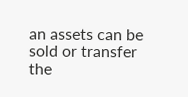an assets can be sold or transfer the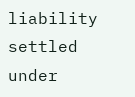liability settled under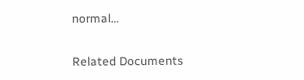normal…

Related Documents